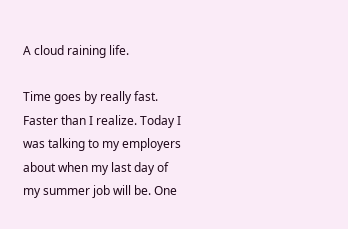A cloud raining life.

Time goes by really fast. Faster than I realize. Today I was talking to my employers about when my last day of my summer job will be. One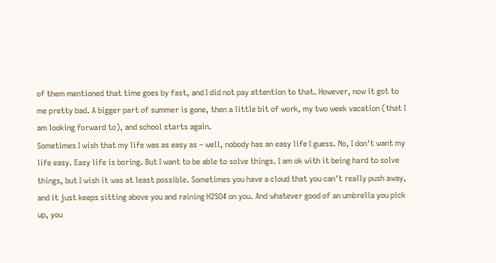of them mentioned that time goes by fast, and I did not pay attention to that. However, now it got to me pretty bad. A bigger part of summer is gone, then a little bit of work, my two week vacation (that I am looking forward to), and school starts again.
Sometimes I wish that my life was as easy as – well, nobody has an easy life I guess. No, I don't want my life easy. Easy life is boring. But I want to be able to solve things. I am ok with it being hard to solve things, but I wish it was at least possible. Sometimes you have a cloud that you can't really push away, and it just keeps sitting above you and raining H2SO4 on you. And whatever good of an umbrella you pick up, you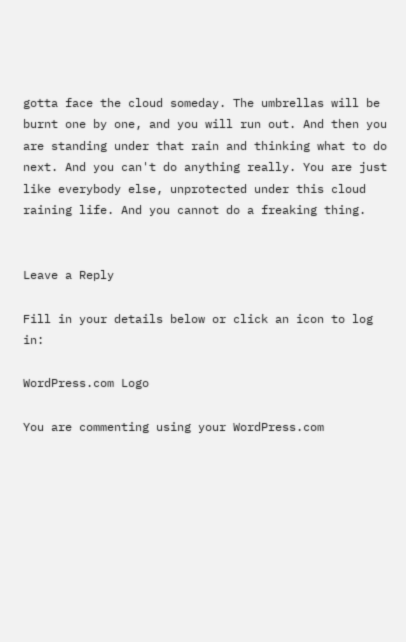gotta face the cloud someday. The umbrellas will be burnt one by one, and you will run out. And then you are standing under that rain and thinking what to do next. And you can't do anything really. You are just like everybody else, unprotected under this cloud raining life. And you cannot do a freaking thing.


Leave a Reply

Fill in your details below or click an icon to log in:

WordPress.com Logo

You are commenting using your WordPress.com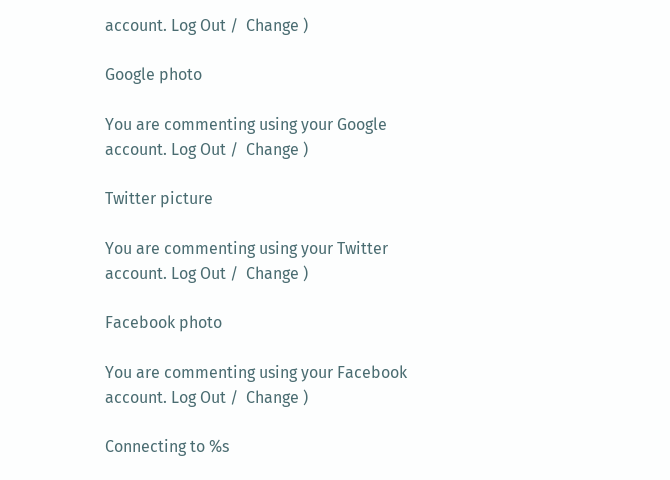account. Log Out /  Change )

Google photo

You are commenting using your Google account. Log Out /  Change )

Twitter picture

You are commenting using your Twitter account. Log Out /  Change )

Facebook photo

You are commenting using your Facebook account. Log Out /  Change )

Connecting to %s